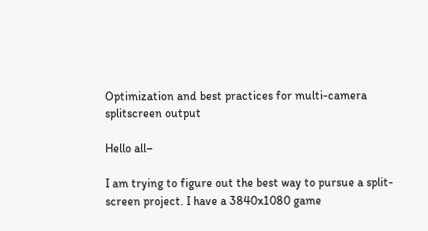Optimization and best practices for multi-camera splitscreen output

Hello all–

I am trying to figure out the best way to pursue a split-screen project. I have a 3840x1080 game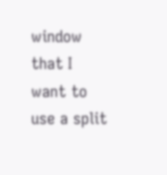window that I want to use a split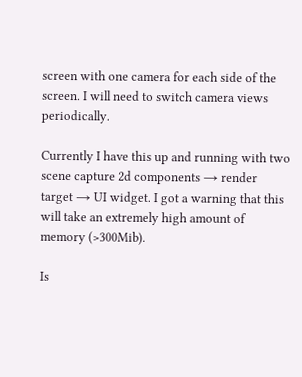screen with one camera for each side of the screen. I will need to switch camera views periodically.

Currently I have this up and running with two scene capture 2d components → render target → UI widget. I got a warning that this will take an extremely high amount of memory (>300Mib).

Is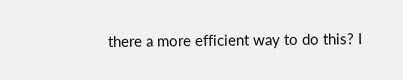there a more efficient way to do this? I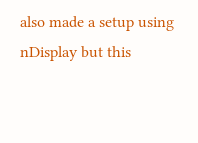also made a setup using nDisplay but this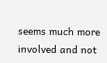seems much more involved and not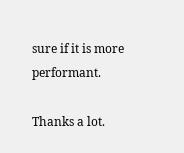sure if it is more performant.

Thanks a lot.